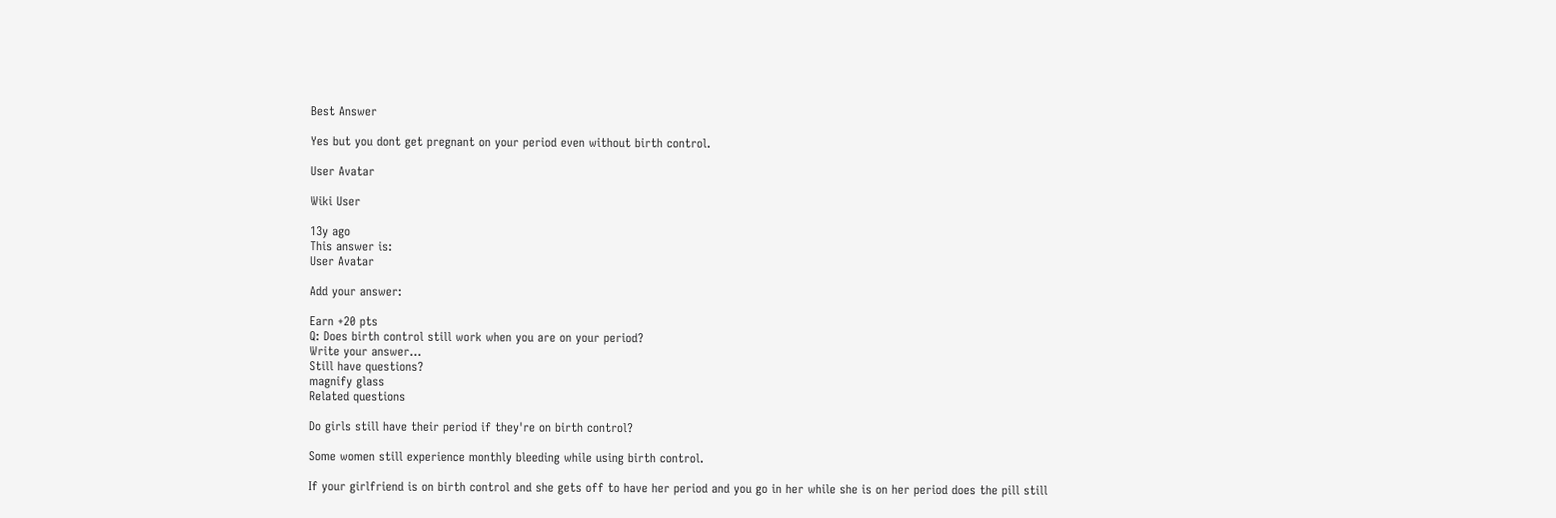Best Answer

Yes but you dont get pregnant on your period even without birth control.

User Avatar

Wiki User

13y ago
This answer is:
User Avatar

Add your answer:

Earn +20 pts
Q: Does birth control still work when you are on your period?
Write your answer...
Still have questions?
magnify glass
Related questions

Do girls still have their period if they're on birth control?

Some women still experience monthly bleeding while using birth control.

If your girlfriend is on birth control and she gets off to have her period and you go in her while she is on her period does the pill still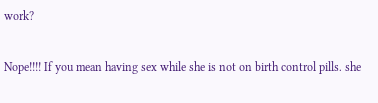work?

Nope!!!! If you mean having sex while she is not on birth control pills. she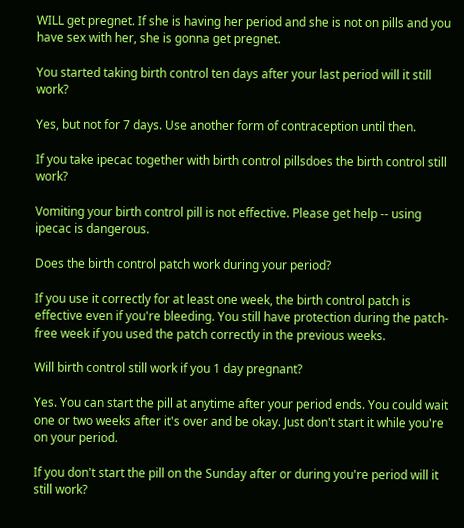WILL get pregnet. If she is having her period and she is not on pills and you have sex with her, she is gonna get pregnet.

You started taking birth control ten days after your last period will it still work?

Yes, but not for 7 days. Use another form of contraception until then.

If you take ipecac together with birth control pillsdoes the birth control still work?

Vomiting your birth control pill is not effective. Please get help -- using ipecac is dangerous.

Does the birth control patch work during your period?

If you use it correctly for at least one week, the birth control patch is effective even if you're bleeding. You still have protection during the patch-free week if you used the patch correctly in the previous weeks.

Will birth control still work if you 1 day pregnant?

Yes. You can start the pill at anytime after your period ends. You could wait one or two weeks after it's over and be okay. Just don't start it while you're on your period.

If you don't start the pill on the Sunday after or during you're period will it still work?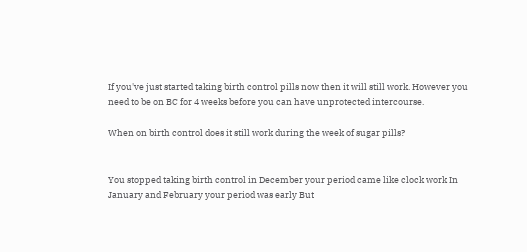If you've just started taking birth control pills now then it will still work. However you need to be on BC for 4 weeks before you can have unprotected intercourse.

When on birth control does it still work during the week of sugar pills?


You stopped taking birth control in December your period came like clock work In January and February your period was early But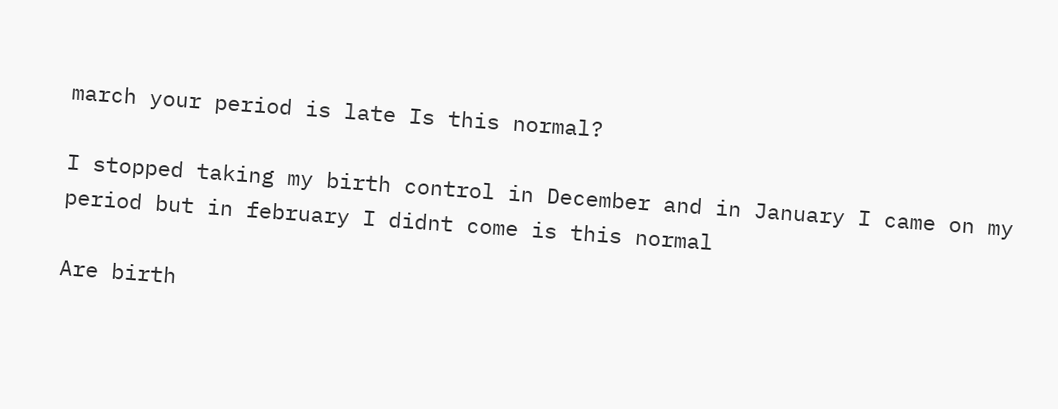march your period is late Is this normal?

I stopped taking my birth control in December and in January I came on my period but in february I didnt come is this normal

Are birth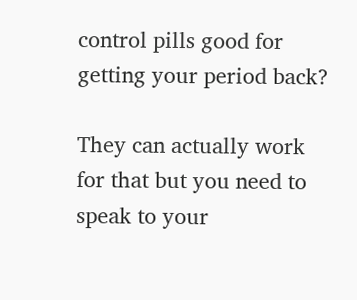control pills good for getting your period back?

They can actually work for that but you need to speak to your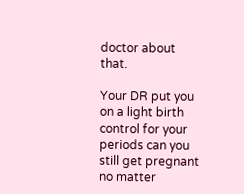doctor about that.

Your DR put you on a light birth control for your periods can you still get pregnant no matter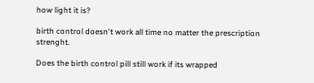how light it is?

birth control doesn't work all time no matter the prescription strenght.

Does the birth control pill still work if its wrapped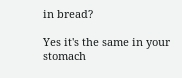in bread?

Yes it's the same in your stomach